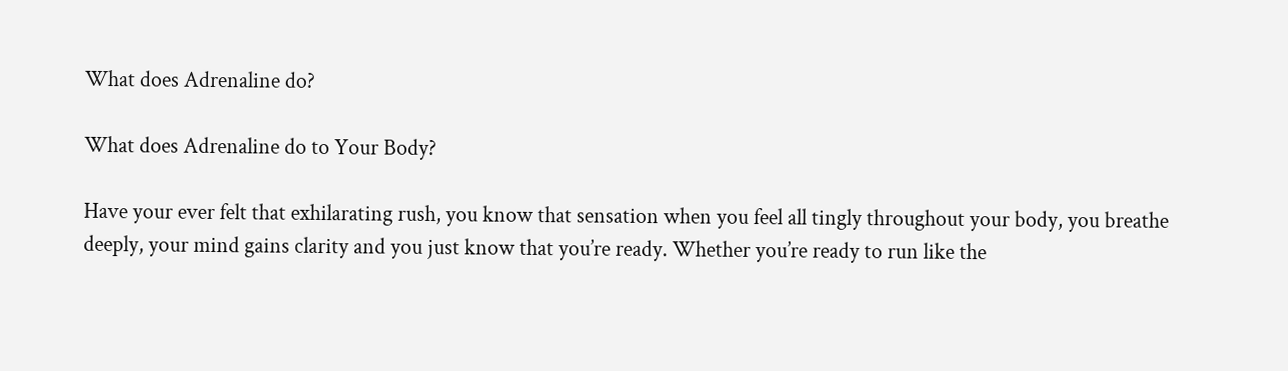What does Adrenaline do?

What does Adrenaline do to Your Body?

Have your ever felt that exhilarating rush, you know that sensation when you feel all tingly throughout your body, you breathe deeply, your mind gains clarity and you just know that you’re ready. Whether you’re ready to run like the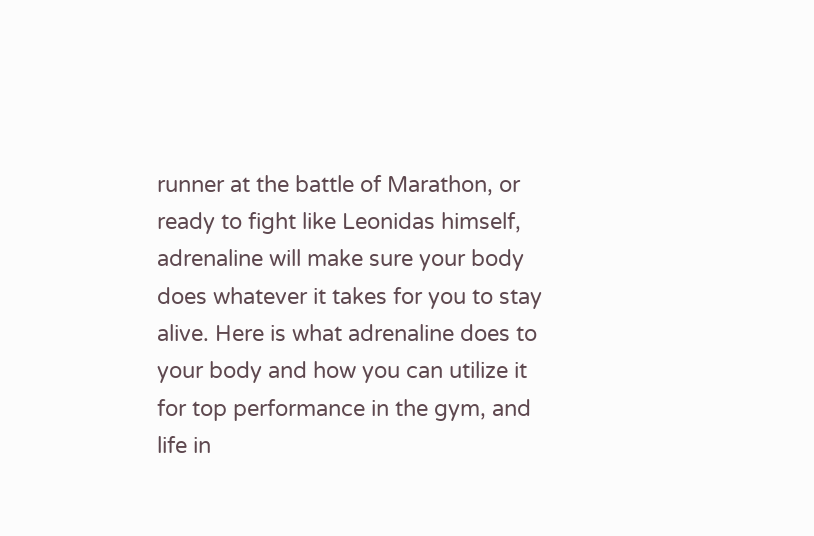runner at the battle of Marathon, or ready to fight like Leonidas himself, adrenaline will make sure your body does whatever it takes for you to stay alive. Here is what adrenaline does to your body and how you can utilize it for top performance in the gym, and life in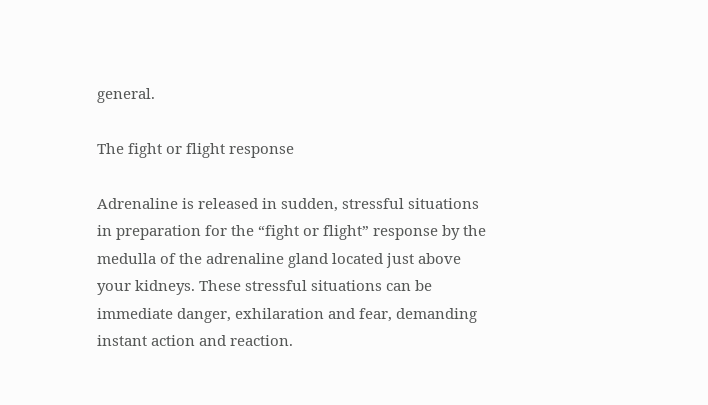general.

The fight or flight response

Adrenaline is released in sudden, stressful situations in preparation for the “fight or flight” response by the medulla of the adrenaline gland located just above your kidneys. These stressful situations can be immediate danger, exhilaration and fear, demanding instant action and reaction.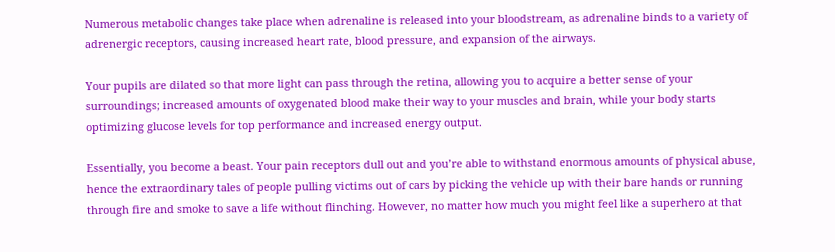Numerous metabolic changes take place when adrenaline is released into your bloodstream, as adrenaline binds to a variety of adrenergic receptors, causing increased heart rate, blood pressure, and expansion of the airways.

Your pupils are dilated so that more light can pass through the retina, allowing you to acquire a better sense of your surroundings; increased amounts of oxygenated blood make their way to your muscles and brain, while your body starts optimizing glucose levels for top performance and increased energy output.

Essentially, you become a beast. Your pain receptors dull out and you’re able to withstand enormous amounts of physical abuse, hence the extraordinary tales of people pulling victims out of cars by picking the vehicle up with their bare hands or running through fire and smoke to save a life without flinching. However, no matter how much you might feel like a superhero at that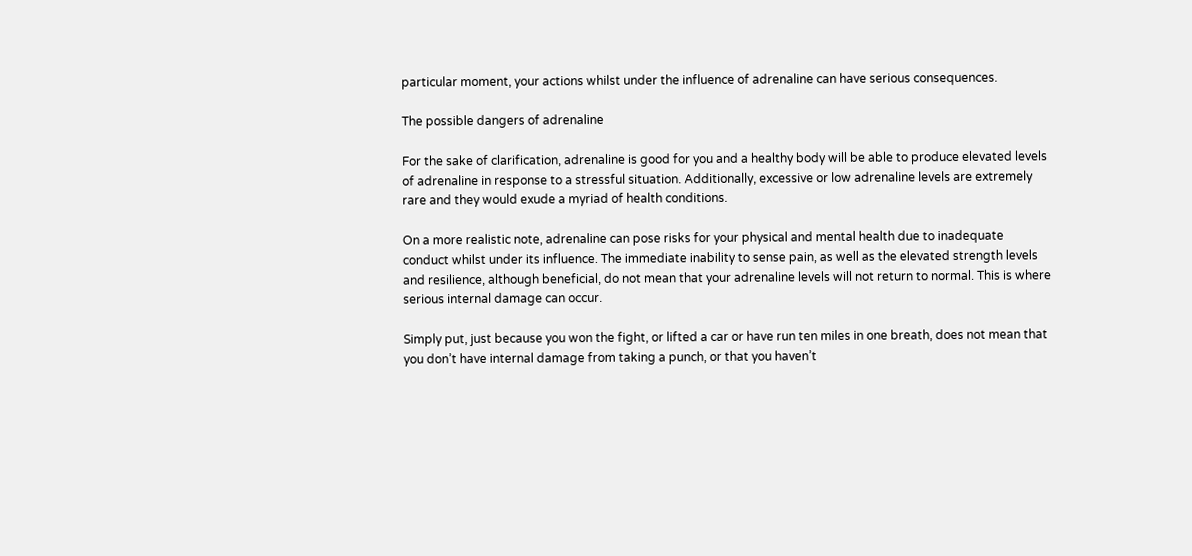particular moment, your actions whilst under the influence of adrenaline can have serious consequences.

The possible dangers of adrenaline

For the sake of clarification, adrenaline is good for you and a healthy body will be able to produce elevated levels of adrenaline in response to a stressful situation. Additionally, excessive or low adrenaline levels are extremely rare and they would exude a myriad of health conditions.

On a more realistic note, adrenaline can pose risks for your physical and mental health due to inadequate conduct whilst under its influence. The immediate inability to sense pain, as well as the elevated strength levels and resilience, although beneficial, do not mean that your adrenaline levels will not return to normal. This is where serious internal damage can occur.

Simply put, just because you won the fight, or lifted a car or have run ten miles in one breath, does not mean that you don’t have internal damage from taking a punch, or that you haven’t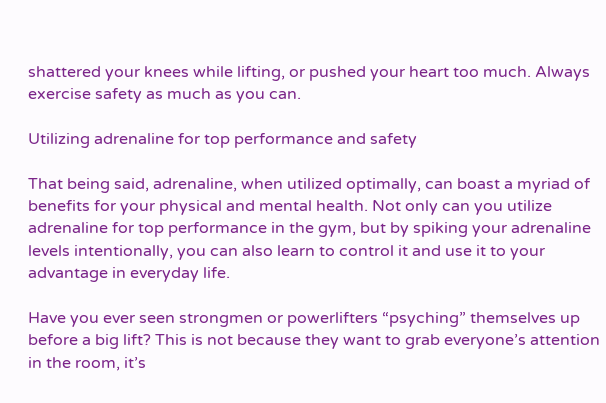shattered your knees while lifting, or pushed your heart too much. Always exercise safety as much as you can.

Utilizing adrenaline for top performance and safety

That being said, adrenaline, when utilized optimally, can boast a myriad of benefits for your physical and mental health. Not only can you utilize adrenaline for top performance in the gym, but by spiking your adrenaline levels intentionally, you can also learn to control it and use it to your advantage in everyday life.

Have you ever seen strongmen or powerlifters “psyching” themselves up before a big lift? This is not because they want to grab everyone’s attention in the room, it’s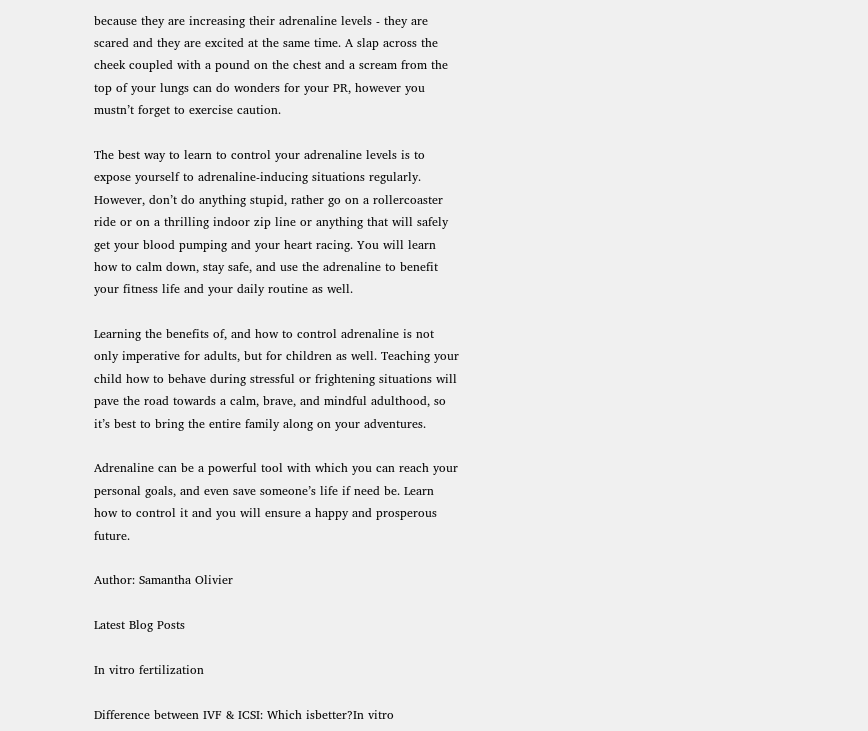because they are increasing their adrenaline levels - they are scared and they are excited at the same time. A slap across the cheek coupled with a pound on the chest and a scream from the top of your lungs can do wonders for your PR, however you mustn’t forget to exercise caution.

The best way to learn to control your adrenaline levels is to expose yourself to adrenaline-inducing situations regularly. However, don’t do anything stupid, rather go on a rollercoaster ride or on a thrilling indoor zip line or anything that will safely get your blood pumping and your heart racing. You will learn how to calm down, stay safe, and use the adrenaline to benefit your fitness life and your daily routine as well.

Learning the benefits of, and how to control adrenaline is not only imperative for adults, but for children as well. Teaching your child how to behave during stressful or frightening situations will pave the road towards a calm, brave, and mindful adulthood, so it’s best to bring the entire family along on your adventures.

Adrenaline can be a powerful tool with which you can reach your personal goals, and even save someone’s life if need be. Learn how to control it and you will ensure a happy and prosperous future.

Author: Samantha Olivier

Latest Blog Posts

In vitro fertilization

Difference between IVF & ICSI: Which isbetter?In vitro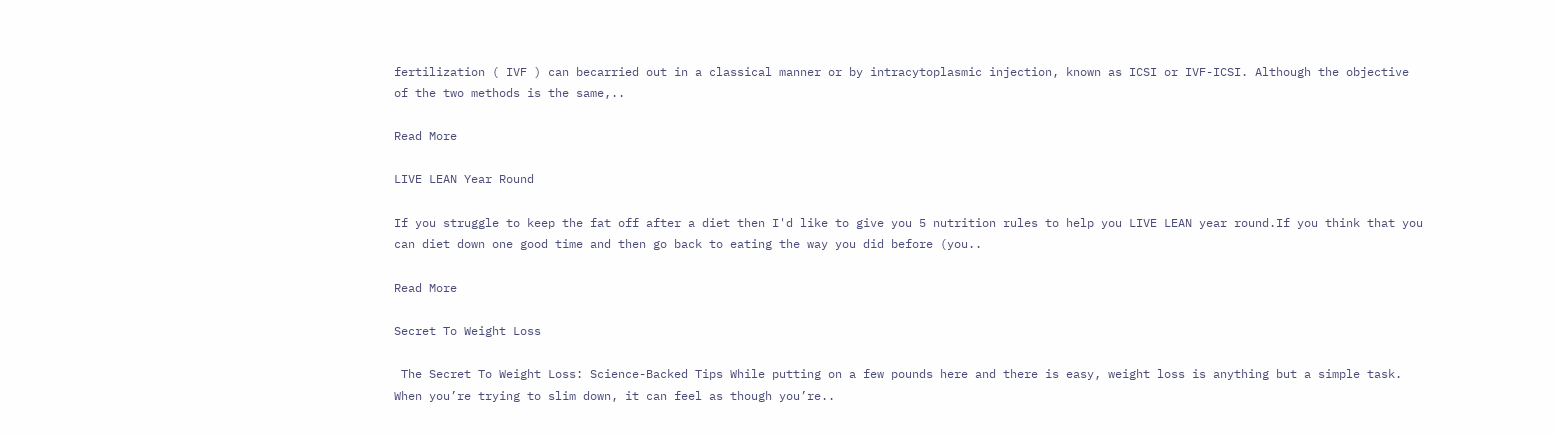fertilization ( IVF ) can becarried out in a classical manner or by intracytoplasmic injection, known as ICSI or IVF-ICSI. Although the objective of the two methods is the same,..

Read More

LIVE LEAN Year Round

If you struggle to keep the fat off after a diet then I'd like to give you 5 nutrition rules to help you LIVE LEAN year round.If you think that you can diet down one good time and then go back to eating the way you did before (you..

Read More

Secret To Weight Loss

 The Secret To Weight Loss: Science-Backed Tips While putting on a few pounds here and there is easy, weight loss is anything but a simple task. When you’re trying to slim down, it can feel as though you’re..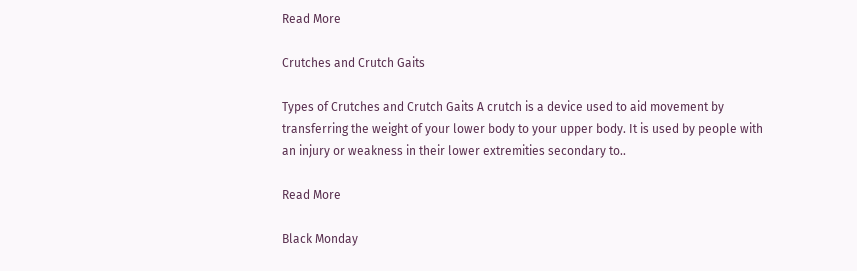Read More

Crutches and Crutch Gaits

Types of Crutches and Crutch Gaits A crutch is a device used to aid movement by transferring the weight of your lower body to your upper body. It is used by people with an injury or weakness in their lower extremities secondary to..

Read More

Black Monday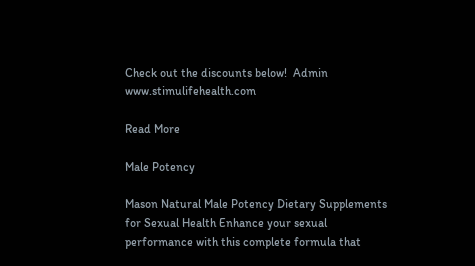Check out the discounts below!  Admin www.stimulifehealth.com

Read More

Male Potency

Mason Natural Male Potency Dietary Supplements for Sexual Health Enhance your sexual performance with this complete formula that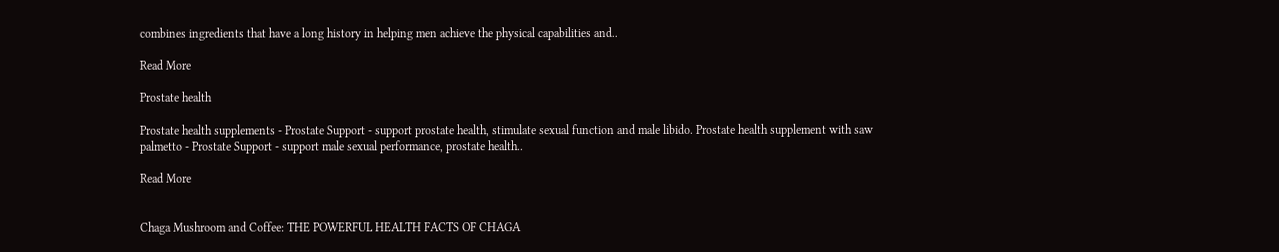combines ingredients that have a long history in helping men achieve the physical capabilities and..

Read More

Prostate health

Prostate health supplements - Prostate Support - support prostate health, stimulate sexual function and male libido. Prostate health supplement with saw palmetto - Prostate Support - support male sexual performance, prostate health..

Read More


Chaga Mushroom and Coffee: THE POWERFUL HEALTH FACTS OF CHAGA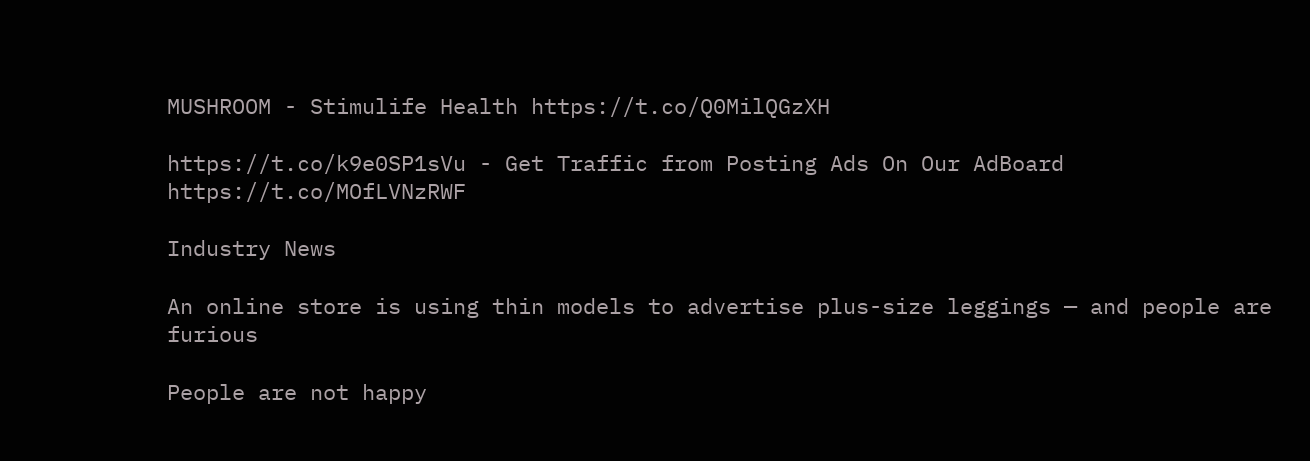MUSHROOM - Stimulife Health https://t.co/Q0MilQGzXH

https://t.co/k9e0SP1sVu - Get Traffic from Posting Ads On Our AdBoard https://t.co/MOfLVNzRWF

Industry News

An online store is using thin models to advertise plus-size leggings — and people are furious

People are not happy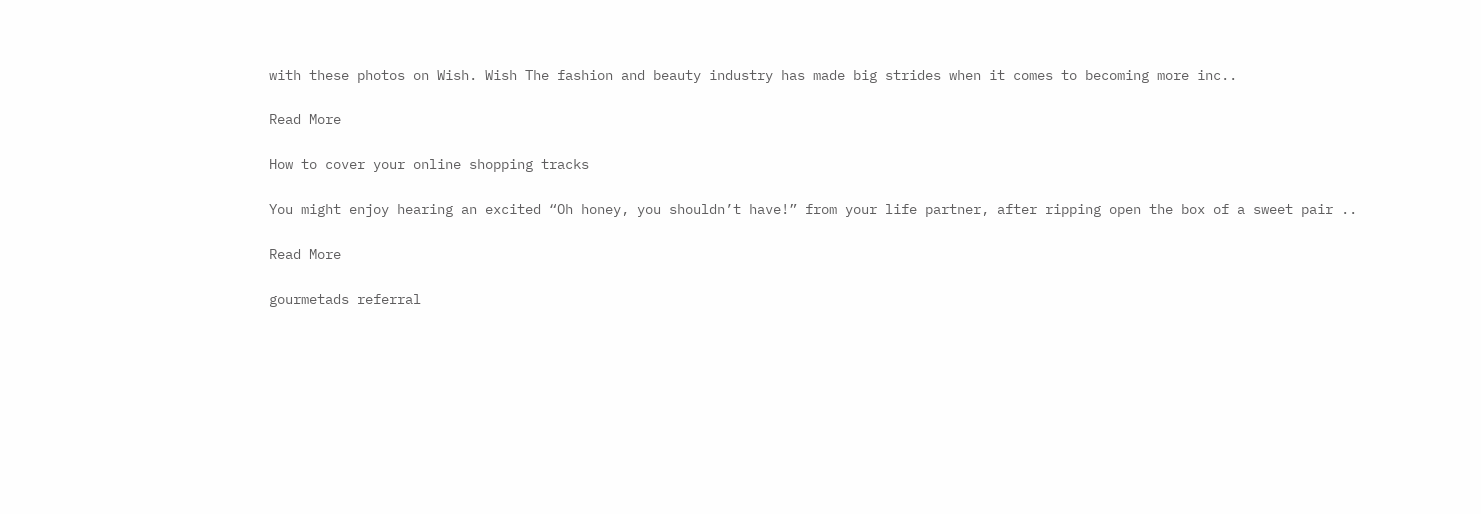with these photos on Wish. Wish The fashion and beauty industry has made big strides when it comes to becoming more inc..

Read More

How to cover your online shopping tracks

You might enjoy hearing an excited “Oh honey, you shouldn’t have!” from your life partner, after ripping open the box of a sweet pair ..

Read More

gourmetads referral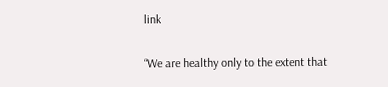link

“We are healthy only to the extent that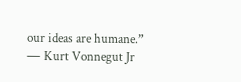our ideas are humane.” ― Kurt Vonnegut Jr